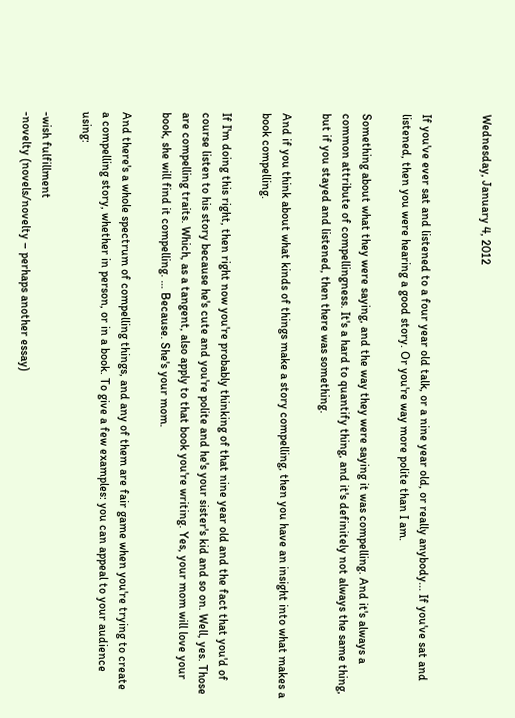Wednesday, January 4, 2012


If you've ever sat and listened to a four year old talk, or a nine year old, or really anybody... If you've sat and listened, then you were hearing a good story. Or you're way more polite than I am.

Something about what they were saying, and the way they were saying it was compelling. And it's always a common attribute of compellingness. It's a hard to quantify thing, and it's definitely not always the same thing, but if you stayed and listened, then there was something.

And if you think about what kinds of things make a story compelling, then you have an insight into what makes a book compelling.

If I'm doing this right, then right now you're probably thinking of that nine year old and the fact that you'd of course listen to his story because he's cute and you're polite and he's your sister's kid and so on. Well, yes. Those are compelling traits. Which, as a tangent, also apply to that book you're writing. Yes, your mom will love your book, she will find it compelling. … Because. She's your mom.

And there's a whole spectrum of compelling things, and any of them are fair game when you're trying to create a compelling story, whether in person, or in a book. To give a few examples: you can appeal to your audience using:

-wish fulfillment
-novelty (novels/novelty – perhaps another essay)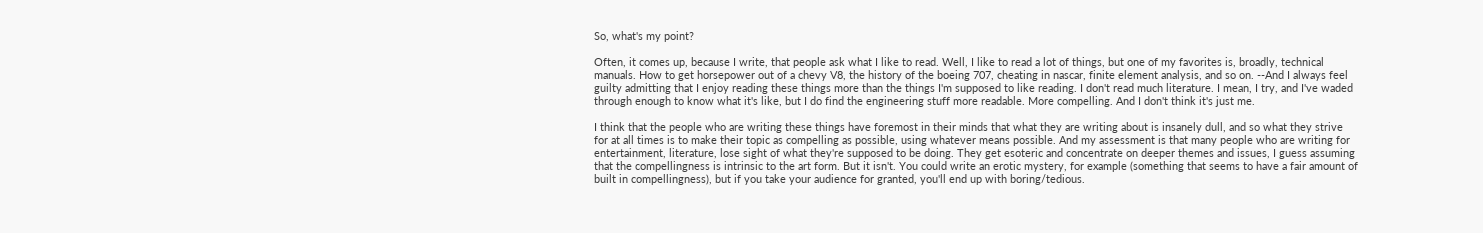So, what's my point?

Often, it comes up, because I write, that people ask what I like to read. Well, I like to read a lot of things, but one of my favorites is, broadly, technical manuals. How to get horsepower out of a chevy V8, the history of the boeing 707, cheating in nascar, finite element analysis, and so on. --And I always feel guilty admitting that I enjoy reading these things more than the things I'm supposed to like reading. I don't read much literature. I mean, I try, and I've waded through enough to know what it's like, but I do find the engineering stuff more readable. More compelling. And I don't think it's just me.

I think that the people who are writing these things have foremost in their minds that what they are writing about is insanely dull, and so what they strive for at all times is to make their topic as compelling as possible, using whatever means possible. And my assessment is that many people who are writing for entertainment, literature, lose sight of what they're supposed to be doing. They get esoteric and concentrate on deeper themes and issues, I guess assuming that the compellingness is intrinsic to the art form. But it isn't. You could write an erotic mystery, for example (something that seems to have a fair amount of built in compellingness), but if you take your audience for granted, you'll end up with boring/tedious.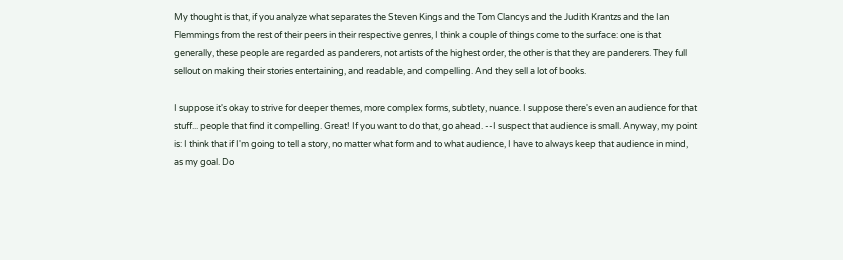My thought is that, if you analyze what separates the Steven Kings and the Tom Clancys and the Judith Krantzs and the Ian Flemmings from the rest of their peers in their respective genres, I think a couple of things come to the surface: one is that generally, these people are regarded as panderers, not artists of the highest order, the other is that they are panderers. They full sellout on making their stories entertaining, and readable, and compelling. And they sell a lot of books.

I suppose it's okay to strive for deeper themes, more complex forms, subtlety, nuance. I suppose there's even an audience for that stuff... people that find it compelling. Great! If you want to do that, go ahead. --I suspect that audience is small. Anyway, my point is: I think that if I'm going to tell a story, no matter what form and to what audience, I have to always keep that audience in mind, as my goal. Do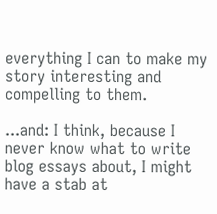everything I can to make my story interesting and compelling to them.

...and: I think, because I never know what to write blog essays about, I might have a stab at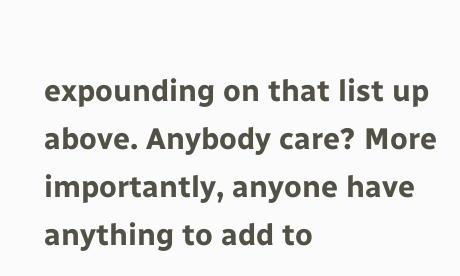expounding on that list up above. Anybody care? More importantly, anyone have anything to add to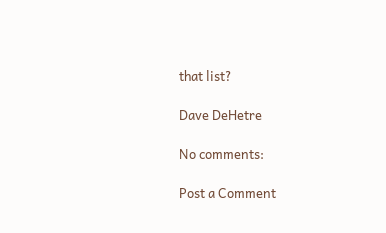that list?

Dave DeHetre

No comments:

Post a Comment